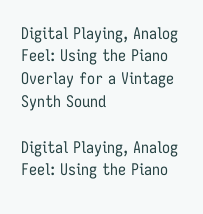Digital Playing, Analog Feel: Using the Piano Overlay for a Vintage Synth Sound

Digital Playing, Analog Feel: Using the Piano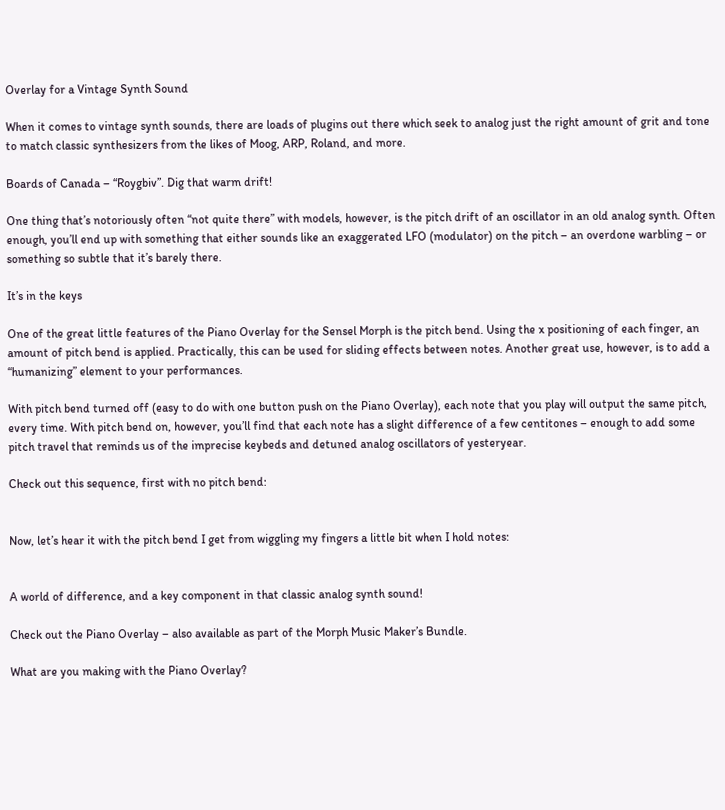Overlay for a Vintage Synth Sound

When it comes to vintage synth sounds, there are loads of plugins out there which seek to analog just the right amount of grit and tone to match classic synthesizers from the likes of Moog, ARP, Roland, and more.

Boards of Canada – “Roygbiv”. Dig that warm drift!

One thing that’s notoriously often “not quite there” with models, however, is the pitch drift of an oscillator in an old analog synth. Often enough, you’ll end up with something that either sounds like an exaggerated LFO (modulator) on the pitch – an overdone warbling – or something so subtle that it’s barely there.

It’s in the keys

One of the great little features of the Piano Overlay for the Sensel Morph is the pitch bend. Using the x positioning of each finger, an amount of pitch bend is applied. Practically, this can be used for sliding effects between notes. Another great use, however, is to add a “humanizing” element to your performances.

With pitch bend turned off (easy to do with one button push on the Piano Overlay), each note that you play will output the same pitch, every time. With pitch bend on, however, you’ll find that each note has a slight difference of a few centitones – enough to add some pitch travel that reminds us of the imprecise keybeds and detuned analog oscillators of yesteryear.

Check out this sequence, first with no pitch bend:


Now, let’s hear it with the pitch bend I get from wiggling my fingers a little bit when I hold notes:


A world of difference, and a key component in that classic analog synth sound!

Check out the Piano Overlay – also available as part of the Morph Music Maker’s Bundle.

What are you making with the Piano Overlay?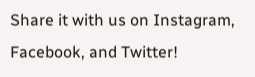Share it with us on Instagram, Facebook, and Twitter!